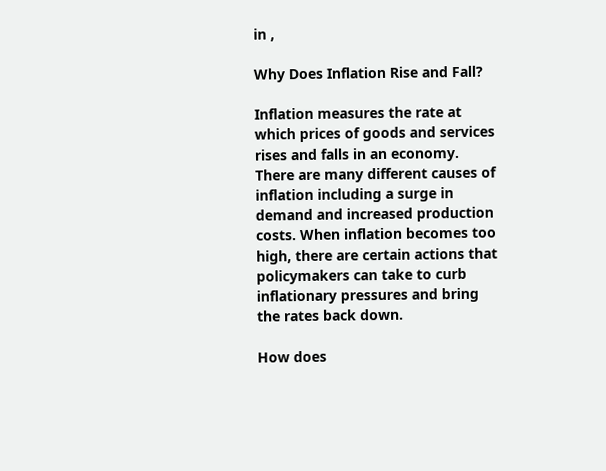in ,

Why Does Inflation Rise and Fall?

Inflation measures the rate at which prices of goods and services rises and falls in an economy. There are many different causes of inflation including a surge in demand and increased production costs. When inflation becomes too high, there are certain actions that policymakers can take to curb inflationary pressures and bring the rates back down.

How does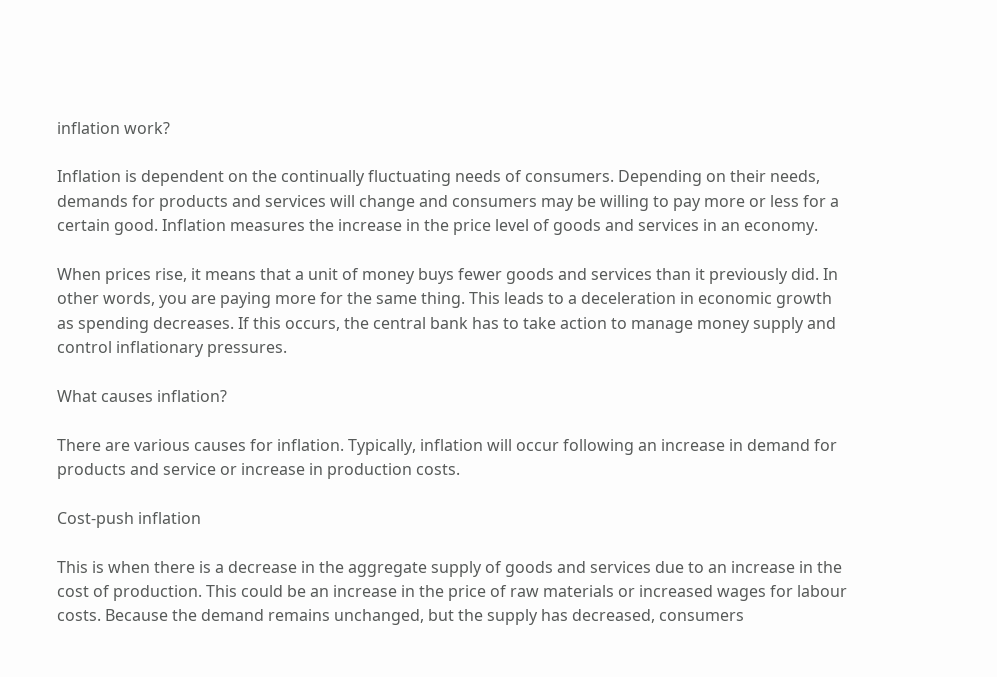inflation work?

Inflation is dependent on the continually fluctuating needs of consumers. Depending on their needs, demands for products and services will change and consumers may be willing to pay more or less for a certain good. Inflation measures the increase in the price level of goods and services in an economy.

When prices rise, it means that a unit of money buys fewer goods and services than it previously did. In other words, you are paying more for the same thing. This leads to a deceleration in economic growth as spending decreases. If this occurs, the central bank has to take action to manage money supply and control inflationary pressures.

What causes inflation?

There are various causes for inflation. Typically, inflation will occur following an increase in demand for products and service or increase in production costs.

Cost-push inflation

This is when there is a decrease in the aggregate supply of goods and services due to an increase in the cost of production. This could be an increase in the price of raw materials or increased wages for labour costs. Because the demand remains unchanged, but the supply has decreased, consumers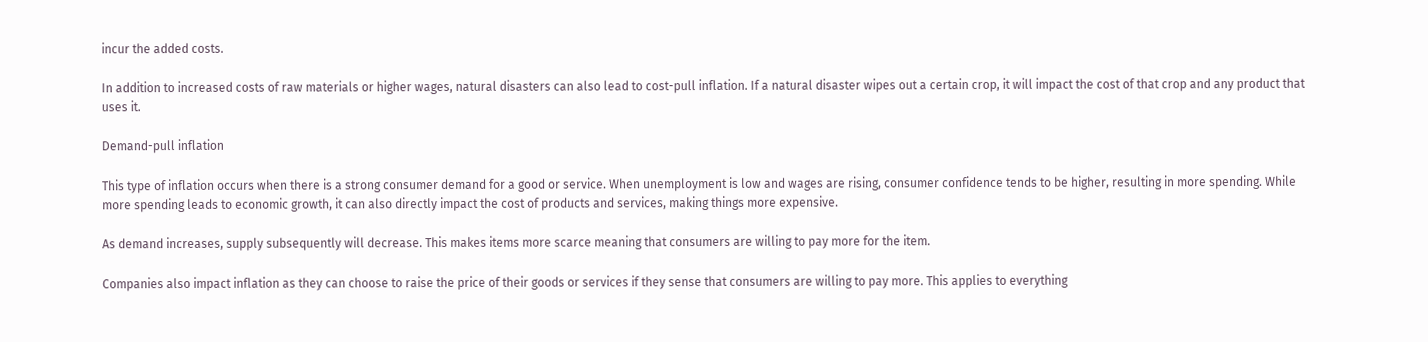incur the added costs.

In addition to increased costs of raw materials or higher wages, natural disasters can also lead to cost-pull inflation. If a natural disaster wipes out a certain crop, it will impact the cost of that crop and any product that uses it.

Demand-pull inflation

This type of inflation occurs when there is a strong consumer demand for a good or service. When unemployment is low and wages are rising, consumer confidence tends to be higher, resulting in more spending. While more spending leads to economic growth, it can also directly impact the cost of products and services, making things more expensive.

As demand increases, supply subsequently will decrease. This makes items more scarce meaning that consumers are willing to pay more for the item.

Companies also impact inflation as they can choose to raise the price of their goods or services if they sense that consumers are willing to pay more. This applies to everything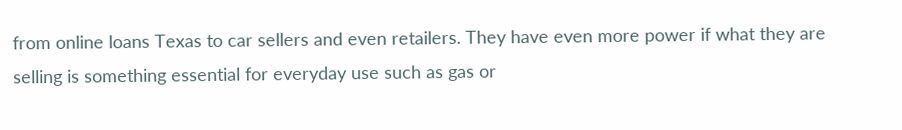from online loans Texas to car sellers and even retailers. They have even more power if what they are selling is something essential for everyday use such as gas or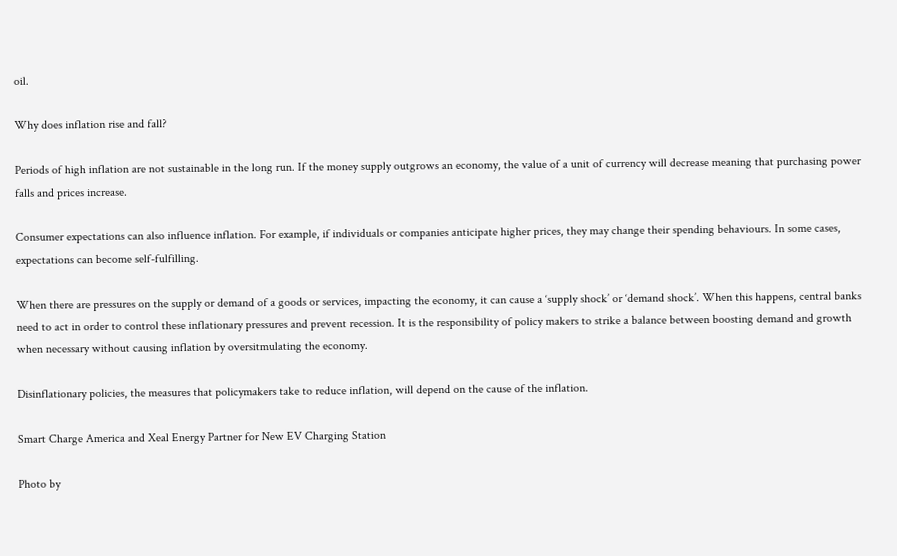oil.

Why does inflation rise and fall?

Periods of high inflation are not sustainable in the long run. If the money supply outgrows an economy, the value of a unit of currency will decrease meaning that purchasing power falls and prices increase.

Consumer expectations can also influence inflation. For example, if individuals or companies anticipate higher prices, they may change their spending behaviours. In some cases, expectations can become self-fulfilling.

When there are pressures on the supply or demand of a goods or services, impacting the economy, it can cause a ‘supply shock’ or ‘demand shock’. When this happens, central banks need to act in order to control these inflationary pressures and prevent recession. It is the responsibility of policy makers to strike a balance between boosting demand and growth when necessary without causing inflation by oversitmulating the economy.

Disinflationary policies, the measures that policymakers take to reduce inflation, will depend on the cause of the inflation.

Smart Charge America and Xeal Energy Partner for New EV Charging Station

Photo by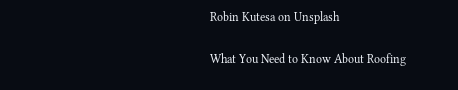Robin Kutesa on Unsplash

What You Need to Know About Roofing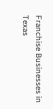Franchise Businesses in Texas